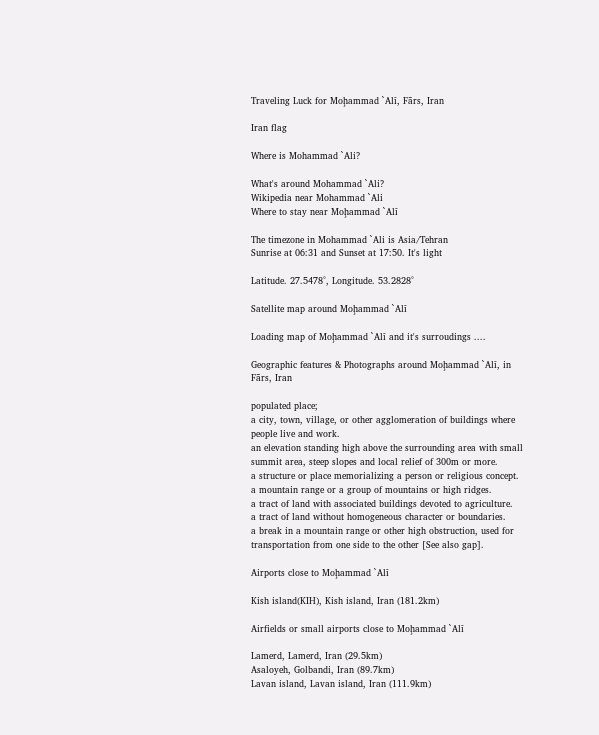Traveling Luck for Moḩammad `Alī, Fārs, Iran

Iran flag

Where is Mohammad `Ali?

What's around Mohammad `Ali?
Wikipedia near Mohammad `Ali
Where to stay near Moḩammad `Alī

The timezone in Mohammad `Ali is Asia/Tehran
Sunrise at 06:31 and Sunset at 17:50. It's light

Latitude. 27.5478°, Longitude. 53.2828°

Satellite map around Moḩammad `Alī

Loading map of Moḩammad `Alī and it's surroudings ....

Geographic features & Photographs around Moḩammad `Alī, in Fārs, Iran

populated place;
a city, town, village, or other agglomeration of buildings where people live and work.
an elevation standing high above the surrounding area with small summit area, steep slopes and local relief of 300m or more.
a structure or place memorializing a person or religious concept.
a mountain range or a group of mountains or high ridges.
a tract of land with associated buildings devoted to agriculture.
a tract of land without homogeneous character or boundaries.
a break in a mountain range or other high obstruction, used for transportation from one side to the other [See also gap].

Airports close to Moḩammad `Alī

Kish island(KIH), Kish island, Iran (181.2km)

Airfields or small airports close to Moḩammad `Alī

Lamerd, Lamerd, Iran (29.5km)
Asaloyeh, Golbandi, Iran (89.7km)
Lavan island, Lavan island, Iran (111.9km)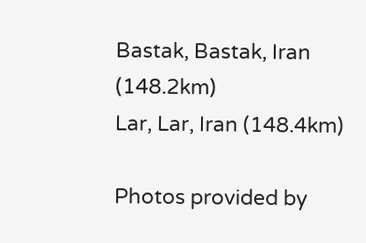Bastak, Bastak, Iran (148.2km)
Lar, Lar, Iran (148.4km)

Photos provided by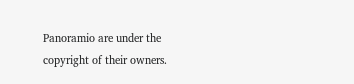Panoramio are under the copyright of their owners.